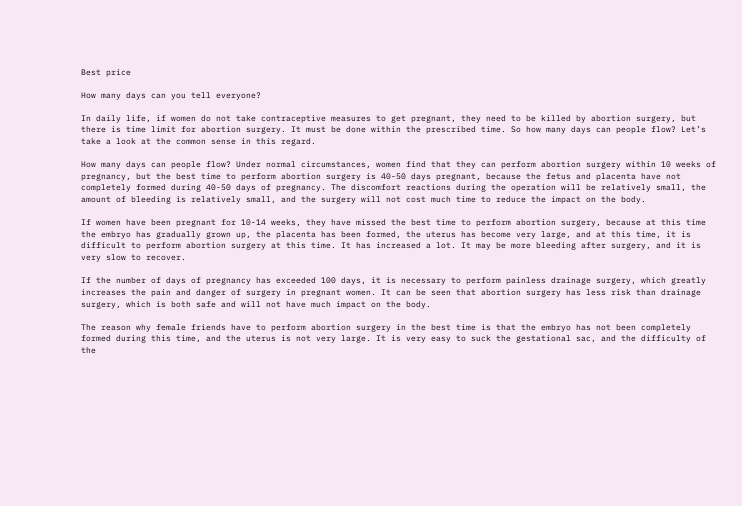Best price

How many days can you tell everyone?

In daily life, if women do not take contraceptive measures to get pregnant, they need to be killed by abortion surgery, but there is time limit for abortion surgery. It must be done within the prescribed time. So how many days can people flow? Let’s take a look at the common sense in this regard.

How many days can people flow? Under normal circumstances, women find that they can perform abortion surgery within 10 weeks of pregnancy, but the best time to perform abortion surgery is 40-50 days pregnant, because the fetus and placenta have not completely formed during 40-50 days of pregnancy. The discomfort reactions during the operation will be relatively small, the amount of bleeding is relatively small, and the surgery will not cost much time to reduce the impact on the body.

If women have been pregnant for 10-14 weeks, they have missed the best time to perform abortion surgery, because at this time the embryo has gradually grown up, the placenta has been formed, the uterus has become very large, and at this time, it is difficult to perform abortion surgery at this time. It has increased a lot. It may be more bleeding after surgery, and it is very slow to recover.

If the number of days of pregnancy has exceeded 100 days, it is necessary to perform painless drainage surgery, which greatly increases the pain and danger of surgery in pregnant women. It can be seen that abortion surgery has less risk than drainage surgery, which is both safe and will not have much impact on the body.

The reason why female friends have to perform abortion surgery in the best time is that the embryo has not been completely formed during this time, and the uterus is not very large. It is very easy to suck the gestational sac, and the difficulty of the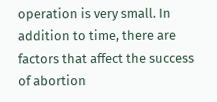operation is very small. In addition to time, there are factors that affect the success of abortion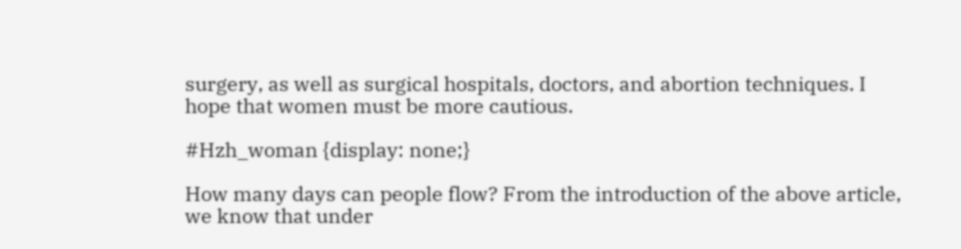surgery, as well as surgical hospitals, doctors, and abortion techniques. I hope that women must be more cautious.

#Hzh_woman {display: none;}

How many days can people flow? From the introduction of the above article, we know that under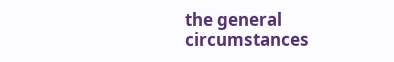the general circumstances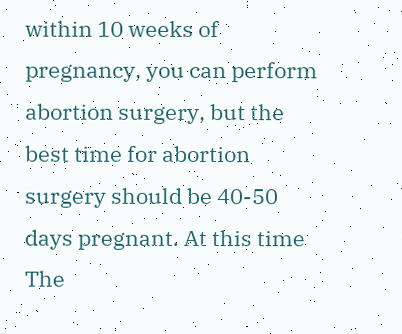within 10 weeks of pregnancy, you can perform abortion surgery, but the best time for abortion surgery should be 40-50 days pregnant. At this time The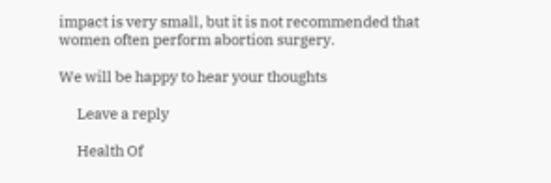impact is very small, but it is not recommended that women often perform abortion surgery.

We will be happy to hear your thoughts

      Leave a reply

      Health Of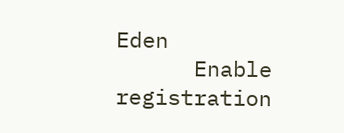Eden
      Enable registration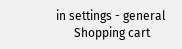in settings - general
      Shopping cart